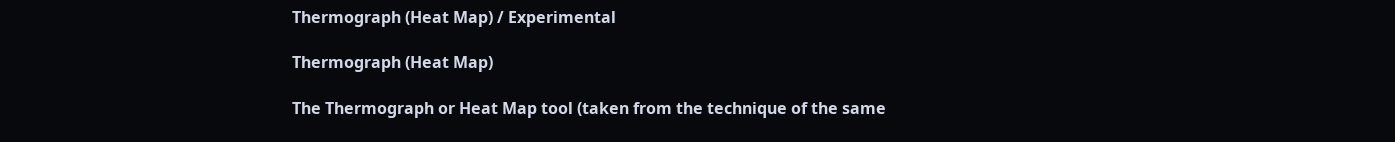Thermograph (Heat Map) / Experimental

Thermograph (Heat Map)

The Thermograph or Heat Map tool (taken from the technique of the same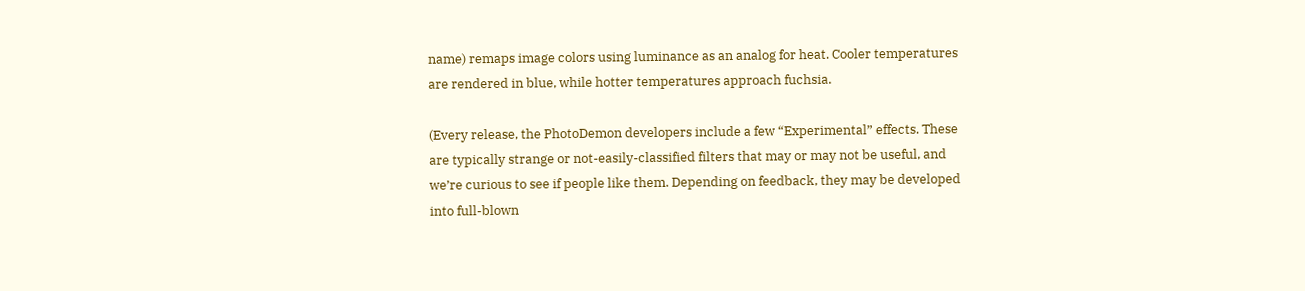name) remaps image colors using luminance as an analog for heat. Cooler temperatures are rendered in blue, while hotter temperatures approach fuchsia.

(Every release, the PhotoDemon developers include a few “Experimental” effects. These are typically strange or not-easily-classified filters that may or may not be useful, and we’re curious to see if people like them. Depending on feedback, they may be developed into full-blown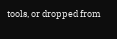tools, or dropped from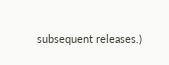subsequent releases.)